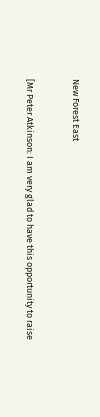New Forest East


[Mr Peter Atkinson: I am very glad to have this opportunity to raise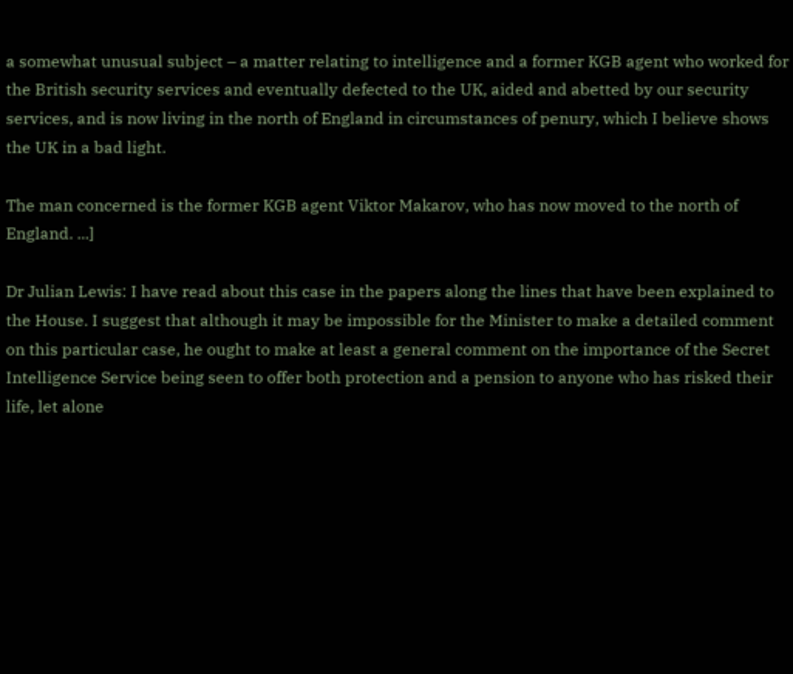a somewhat unusual subject – a matter relating to intelligence and a former KGB agent who worked for the British security services and eventually defected to the UK, aided and abetted by our security services, and is now living in the north of England in circumstances of penury, which I believe shows the UK in a bad light.

The man concerned is the former KGB agent Viktor Makarov, who has now moved to the north of England. ...]

Dr Julian Lewis: I have read about this case in the papers along the lines that have been explained to the House. I suggest that although it may be impossible for the Minister to make a detailed comment on this particular case, he ought to make at least a general comment on the importance of the Secret Intelligence Service being seen to offer both protection and a pension to anyone who has risked their life, let alone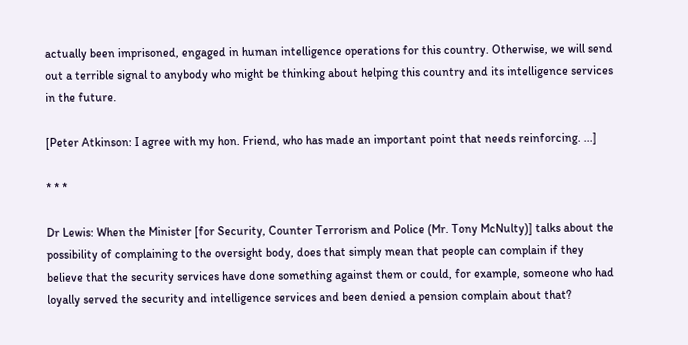actually been imprisoned, engaged in human intelligence operations for this country. Otherwise, we will send out a terrible signal to anybody who might be thinking about helping this country and its intelligence services in the future.

[Peter Atkinson: I agree with my hon. Friend, who has made an important point that needs reinforcing. ...]

* * *

Dr Lewis: When the Minister [for Security, Counter Terrorism and Police (Mr. Tony McNulty)] talks about the possibility of complaining to the oversight body, does that simply mean that people can complain if they believe that the security services have done something against them or could, for example, someone who had loyally served the security and intelligence services and been denied a pension complain about that?